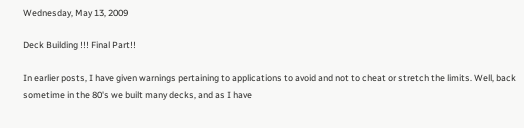Wednesday, May 13, 2009

Deck Building !!! Final Part!!

In earlier posts, I have given warnings pertaining to applications to avoid and not to cheat or stretch the limits. Well, back sometime in the 80's we built many decks, and as I have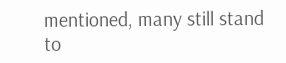mentioned, many still stand to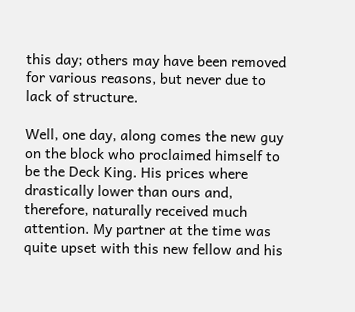this day; others may have been removed for various reasons, but never due to lack of structure.

Well, one day, along comes the new guy on the block who proclaimed himself to be the Deck King. His prices where drastically lower than ours and, therefore, naturally received much attention. My partner at the time was quite upset with this new fellow and his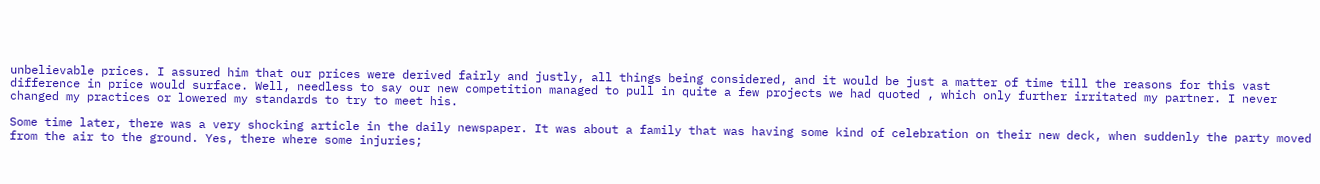unbelievable prices. I assured him that our prices were derived fairly and justly, all things being considered, and it would be just a matter of time till the reasons for this vast difference in price would surface. Well, needless to say our new competition managed to pull in quite a few projects we had quoted , which only further irritated my partner. I never changed my practices or lowered my standards to try to meet his.

Some time later, there was a very shocking article in the daily newspaper. It was about a family that was having some kind of celebration on their new deck, when suddenly the party moved from the air to the ground. Yes, there where some injuries;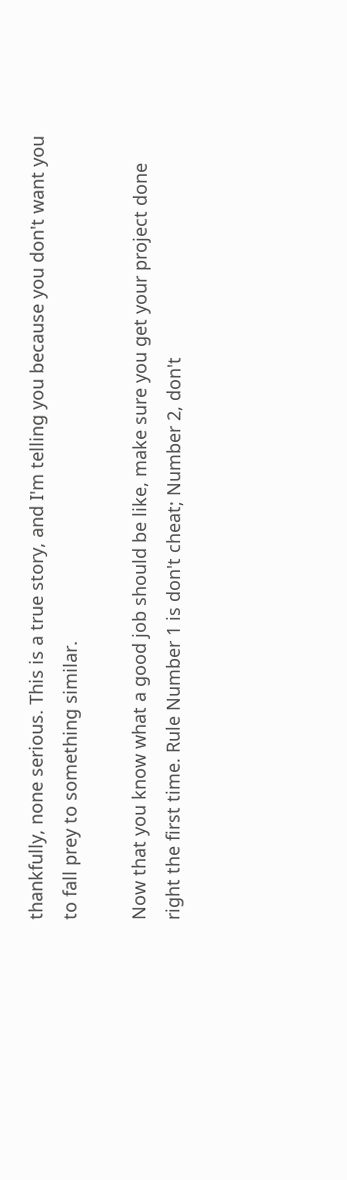thankfully, none serious. This is a true story, and I'm telling you because you don't want you to fall prey to something similar.

Now that you know what a good job should be like, make sure you get your project done right the first time. Rule Number 1 is don't cheat; Number 2, don't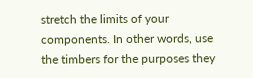stretch the limits of your components. In other words, use the timbers for the purposes they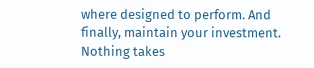where designed to perform. And finally, maintain your investment. Nothing takes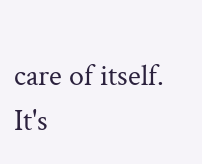care of itself. It's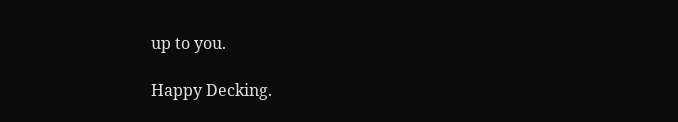up to you.

Happy Decking.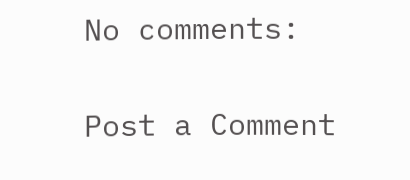No comments:

Post a Comment